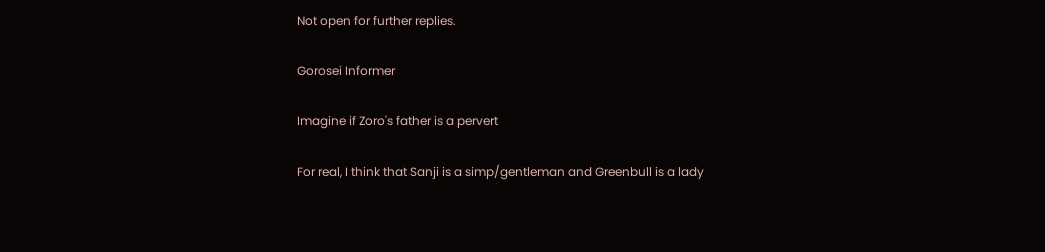Not open for further replies.

Gorosei Informer

Imagine if Zoro's father is a pervert

For real, I think that Sanji is a simp/gentleman and Greenbull is a lady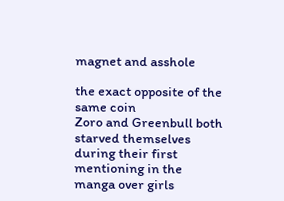magnet and asshole

the exact opposite of the same coin
Zoro and Greenbull both starved themselves during their first mentioning in the manga over girls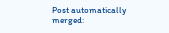Post automatically merged: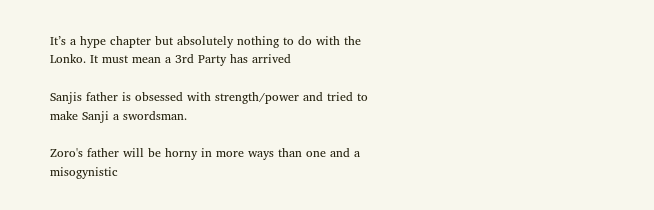It’s a hype chapter but absolutely nothing to do with the Lonko. It must mean a 3rd Party has arrived

Sanjis father is obsessed with strength/power and tried to make Sanji a swordsman.

Zoro's father will be horny in more ways than one and a misogynistic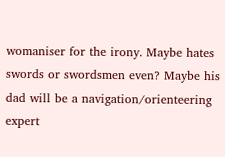womaniser for the irony. Maybe hates swords or swordsmen even? Maybe his dad will be a navigation/orienteering expert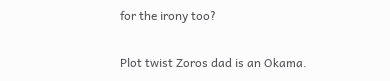for the irony too?

Plot twist Zoros dad is an Okama.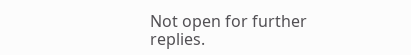Not open for further replies.